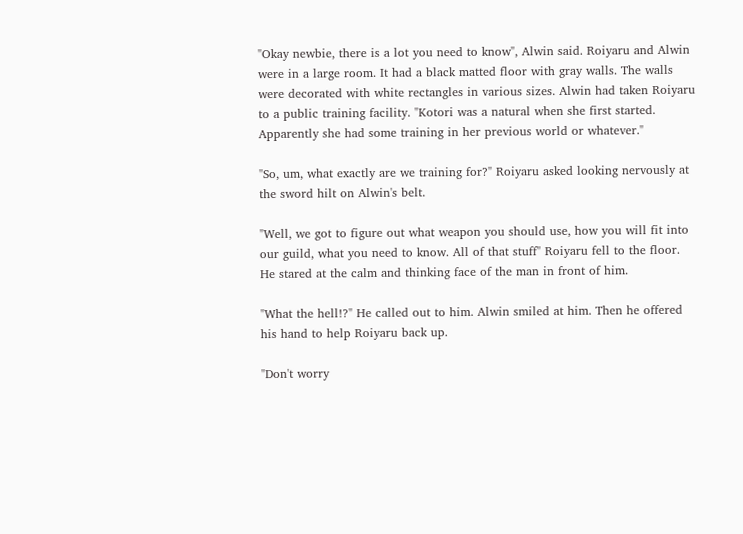"Okay newbie, there is a lot you need to know", Alwin said. Roiyaru and Alwin were in a large room. It had a black matted floor with gray walls. The walls were decorated with white rectangles in various sizes. Alwin had taken Roiyaru to a public training facility. "Kotori was a natural when she first started. Apparently she had some training in her previous world or whatever."

"So, um, what exactly are we training for?" Roiyaru asked looking nervously at the sword hilt on Alwin's belt.

"Well, we got to figure out what weapon you should use, how you will fit into our guild, what you need to know. All of that stuff" Roiyaru fell to the floor. He stared at the calm and thinking face of the man in front of him.

"What the hell!?" He called out to him. Alwin smiled at him. Then he offered his hand to help Roiyaru back up.

"Don't worry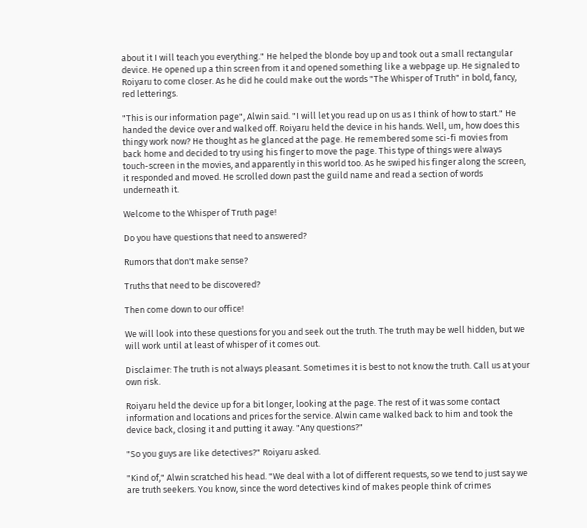about it I will teach you everything." He helped the blonde boy up and took out a small rectangular device. He opened up a thin screen from it and opened something like a webpage up. He signaled to Roiyaru to come closer. As he did he could make out the words "The Whisper of Truth" in bold, fancy, red letterings.

"This is our information page", Alwin said. "I will let you read up on us as I think of how to start." He handed the device over and walked off. Roiyaru held the device in his hands. Well, um, how does this thingy work now? He thought as he glanced at the page. He remembered some sci-fi movies from back home and decided to try using his finger to move the page. This type of things were always touch-screen in the movies, and apparently in this world too. As he swiped his finger along the screen, it responded and moved. He scrolled down past the guild name and read a section of words underneath it.

Welcome to the Whisper of Truth page!

Do you have questions that need to answered?

Rumors that don't make sense?

Truths that need to be discovered?

Then come down to our office!

We will look into these questions for you and seek out the truth. The truth may be well hidden, but we will work until at least of whisper of it comes out.

Disclaimer: The truth is not always pleasant. Sometimes it is best to not know the truth. Call us at your own risk.

Roiyaru held the device up for a bit longer, looking at the page. The rest of it was some contact information and locations and prices for the service. Alwin came walked back to him and took the device back, closing it and putting it away. "Any questions?"

"So you guys are like detectives?" Roiyaru asked.

"Kind of," Alwin scratched his head. "We deal with a lot of different requests, so we tend to just say we are truth seekers. You know, since the word detectives kind of makes people think of crimes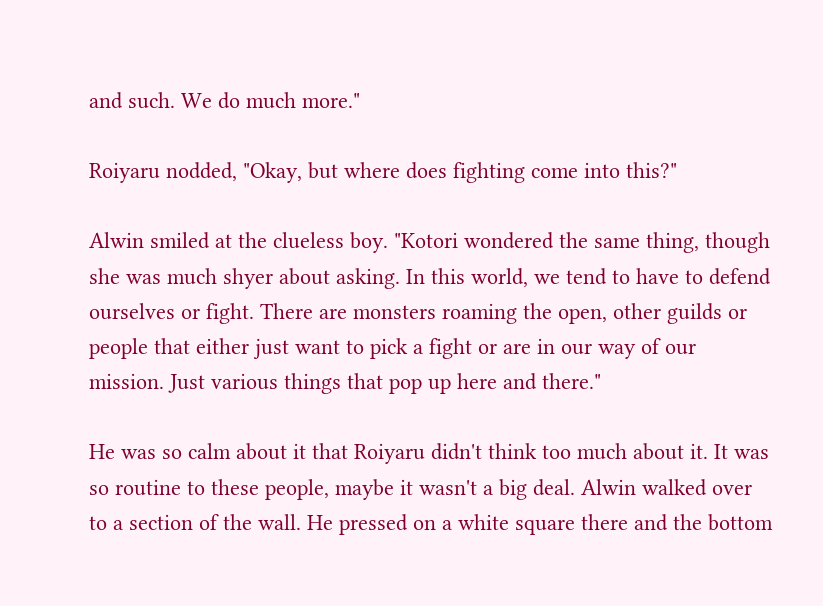and such. We do much more."

Roiyaru nodded, "Okay, but where does fighting come into this?"

Alwin smiled at the clueless boy. "Kotori wondered the same thing, though she was much shyer about asking. In this world, we tend to have to defend ourselves or fight. There are monsters roaming the open, other guilds or people that either just want to pick a fight or are in our way of our mission. Just various things that pop up here and there."

He was so calm about it that Roiyaru didn't think too much about it. It was so routine to these people, maybe it wasn't a big deal. Alwin walked over to a section of the wall. He pressed on a white square there and the bottom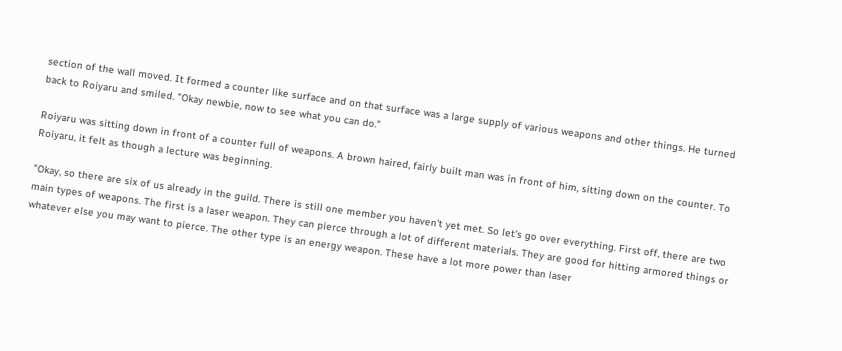section of the wall moved. It formed a counter like surface and on that surface was a large supply of various weapons and other things. He turned back to Roiyaru and smiled. "Okay newbie, now to see what you can do."

Roiyaru was sitting down in front of a counter full of weapons. A brown haired, fairly built man was in front of him, sitting down on the counter. To Roiyaru, it felt as though a lecture was beginning.

"Okay, so there are six of us already in the guild. There is still one member you haven't yet met. So let's go over everything. First off, there are two main types of weapons. The first is a laser weapon. They can pierce through a lot of different materials. They are good for hitting armored things or whatever else you may want to pierce. The other type is an energy weapon. These have a lot more power than laser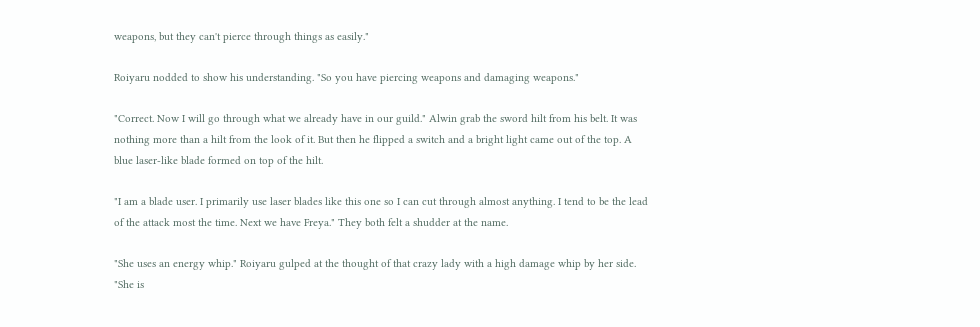weapons, but they can't pierce through things as easily."

Roiyaru nodded to show his understanding. "So you have piercing weapons and damaging weapons."

"Correct. Now I will go through what we already have in our guild." Alwin grab the sword hilt from his belt. It was nothing more than a hilt from the look of it. But then he flipped a switch and a bright light came out of the top. A blue laser-like blade formed on top of the hilt.

"I am a blade user. I primarily use laser blades like this one so I can cut through almost anything. I tend to be the lead of the attack most the time. Next we have Freya." They both felt a shudder at the name.

"She uses an energy whip." Roiyaru gulped at the thought of that crazy lady with a high damage whip by her side. "She is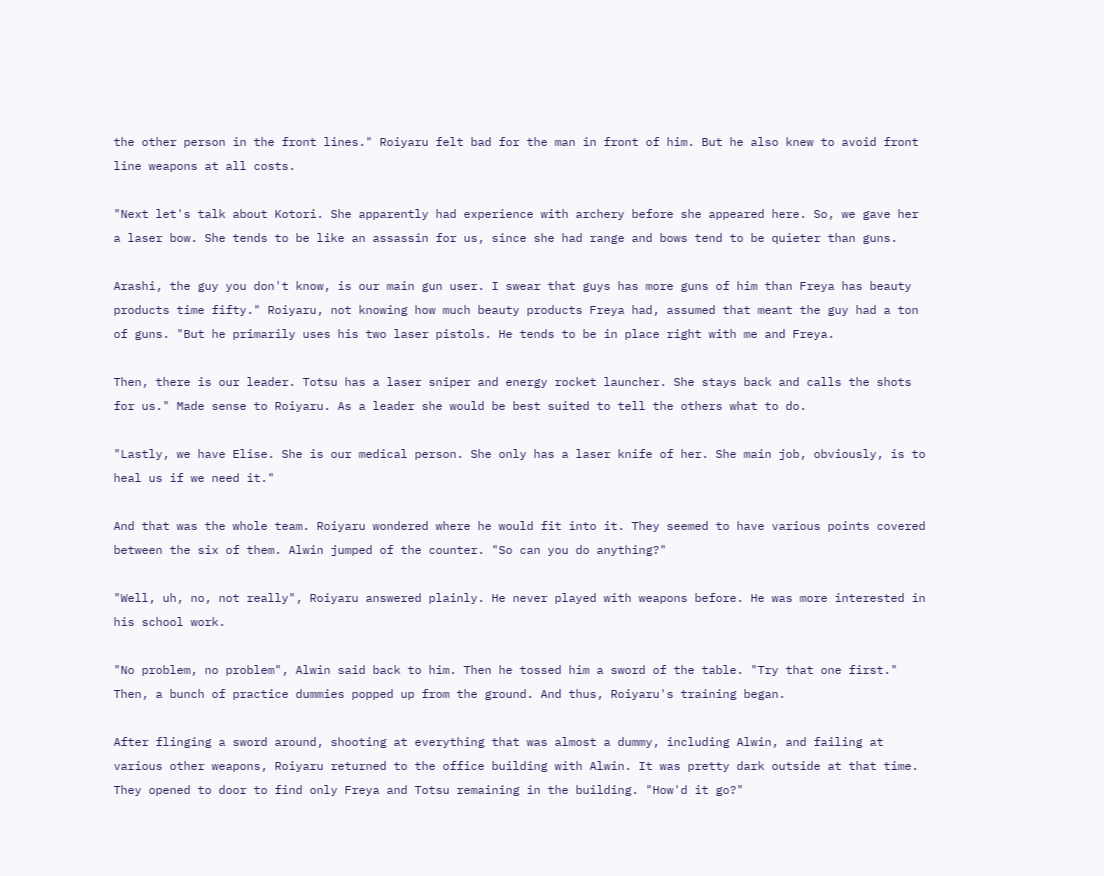the other person in the front lines." Roiyaru felt bad for the man in front of him. But he also knew to avoid front line weapons at all costs.

"Next let's talk about Kotori. She apparently had experience with archery before she appeared here. So, we gave her a laser bow. She tends to be like an assassin for us, since she had range and bows tend to be quieter than guns.

Arashi, the guy you don't know, is our main gun user. I swear that guys has more guns of him than Freya has beauty products time fifty." Roiyaru, not knowing how much beauty products Freya had, assumed that meant the guy had a ton of guns. "But he primarily uses his two laser pistols. He tends to be in place right with me and Freya.

Then, there is our leader. Totsu has a laser sniper and energy rocket launcher. She stays back and calls the shots for us." Made sense to Roiyaru. As a leader she would be best suited to tell the others what to do.

"Lastly, we have Elise. She is our medical person. She only has a laser knife of her. She main job, obviously, is to heal us if we need it."

And that was the whole team. Roiyaru wondered where he would fit into it. They seemed to have various points covered between the six of them. Alwin jumped of the counter. "So can you do anything?"

"Well, uh, no, not really", Roiyaru answered plainly. He never played with weapons before. He was more interested in his school work.

"No problem, no problem", Alwin said back to him. Then he tossed him a sword of the table. "Try that one first." Then, a bunch of practice dummies popped up from the ground. And thus, Roiyaru's training began.

After flinging a sword around, shooting at everything that was almost a dummy, including Alwin, and failing at various other weapons, Roiyaru returned to the office building with Alwin. It was pretty dark outside at that time. They opened to door to find only Freya and Totsu remaining in the building. "How'd it go?"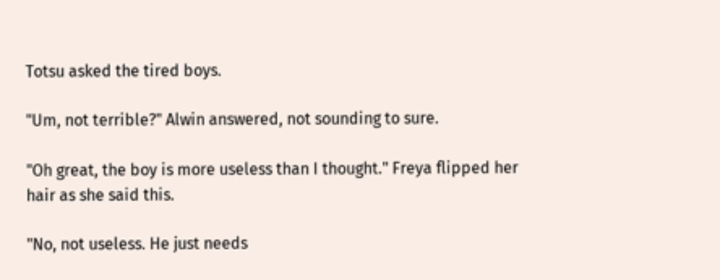Totsu asked the tired boys.

"Um, not terrible?" Alwin answered, not sounding to sure.

"Oh great, the boy is more useless than I thought." Freya flipped her hair as she said this.

"No, not useless. He just needs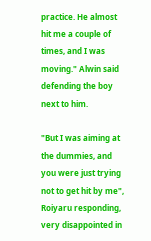practice. He almost hit me a couple of times, and I was moving." Alwin said defending the boy next to him.

"But I was aiming at the dummies, and you were just trying not to get hit by me", Roiyaru responding, very disappointed in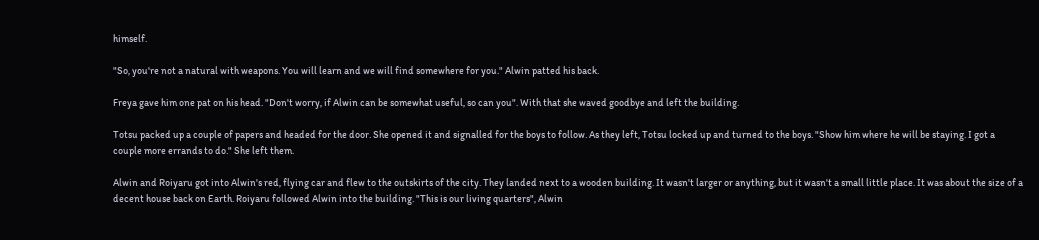himself.

"So, you're not a natural with weapons. You will learn and we will find somewhere for you." Alwin patted his back.

Freya gave him one pat on his head. "Don't worry, if Alwin can be somewhat useful, so can you". With that she waved goodbye and left the building.

Totsu packed up a couple of papers and headed for the door. She opened it and signalled for the boys to follow. As they left, Totsu locked up and turned to the boys. "Show him where he will be staying. I got a couple more errands to do." She left them.

Alwin and Roiyaru got into Alwin's red, flying car and flew to the outskirts of the city. They landed next to a wooden building. It wasn't larger or anything, but it wasn't a small little place. It was about the size of a decent house back on Earth. Roiyaru followed Alwin into the building. "This is our living quarters", Alwin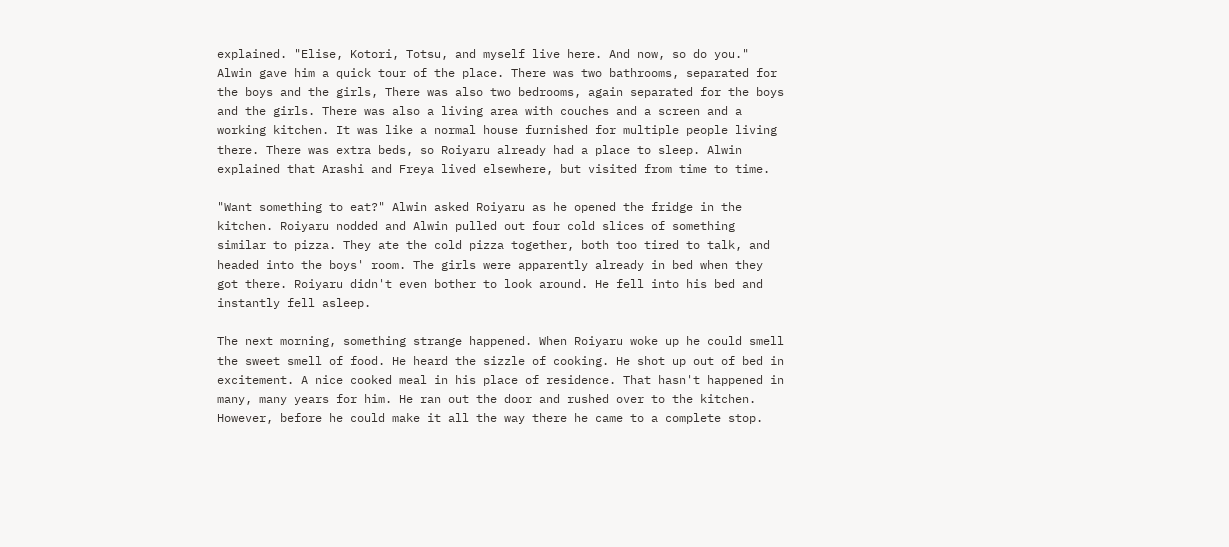explained. "Elise, Kotori, Totsu, and myself live here. And now, so do you." Alwin gave him a quick tour of the place. There was two bathrooms, separated for the boys and the girls, There was also two bedrooms, again separated for the boys and the girls. There was also a living area with couches and a screen and a working kitchen. It was like a normal house furnished for multiple people living there. There was extra beds, so Roiyaru already had a place to sleep. Alwin explained that Arashi and Freya lived elsewhere, but visited from time to time.

"Want something to eat?" Alwin asked Roiyaru as he opened the fridge in the kitchen. Roiyaru nodded and Alwin pulled out four cold slices of something similar to pizza. They ate the cold pizza together, both too tired to talk, and headed into the boys' room. The girls were apparently already in bed when they got there. Roiyaru didn't even bother to look around. He fell into his bed and instantly fell asleep.

The next morning, something strange happened. When Roiyaru woke up he could smell the sweet smell of food. He heard the sizzle of cooking. He shot up out of bed in excitement. A nice cooked meal in his place of residence. That hasn't happened in many, many years for him. He ran out the door and rushed over to the kitchen. However, before he could make it all the way there he came to a complete stop.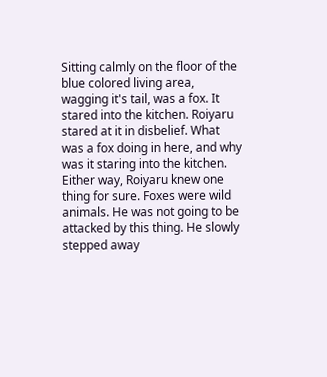Sitting calmly on the floor of the blue colored living area, wagging it's tail, was a fox. It stared into the kitchen. Roiyaru stared at it in disbelief. What was a fox doing in here, and why was it staring into the kitchen. Either way, Roiyaru knew one thing for sure. Foxes were wild animals. He was not going to be attacked by this thing. He slowly stepped away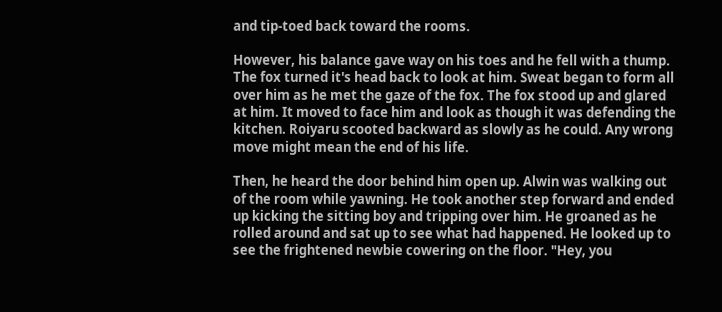and tip-toed back toward the rooms.

However, his balance gave way on his toes and he fell with a thump. The fox turned it's head back to look at him. Sweat began to form all over him as he met the gaze of the fox. The fox stood up and glared at him. It moved to face him and look as though it was defending the kitchen. Roiyaru scooted backward as slowly as he could. Any wrong move might mean the end of his life.

Then, he heard the door behind him open up. Alwin was walking out of the room while yawning. He took another step forward and ended up kicking the sitting boy and tripping over him. He groaned as he rolled around and sat up to see what had happened. He looked up to see the frightened newbie cowering on the floor. "Hey, you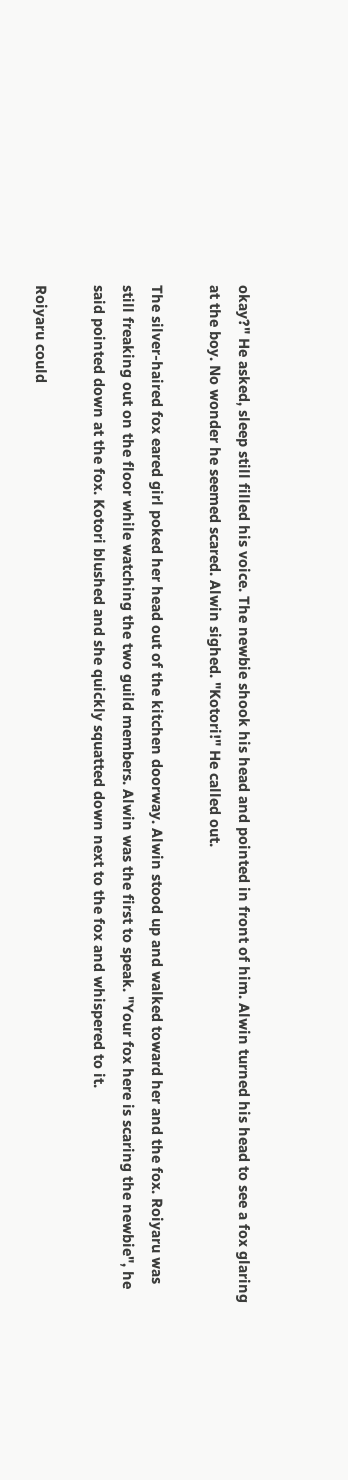okay?" He asked, sleep still filled his voice. The newbie shook his head and pointed in front of him. Alwin turned his head to see a fox glaring at the boy. No wonder he seemed scared. Alwin sighed. "Kotori!" He called out.

The silver-haired fox eared girl poked her head out of the kitchen doorway. Alwin stood up and walked toward her and the fox. Roiyaru was still freaking out on the floor while watching the two guild members. Alwin was the first to speak. "Your fox here is scaring the newbie", he said pointed down at the fox. Kotori blushed and she quickly squatted down next to the fox and whispered to it.

Roiyaru could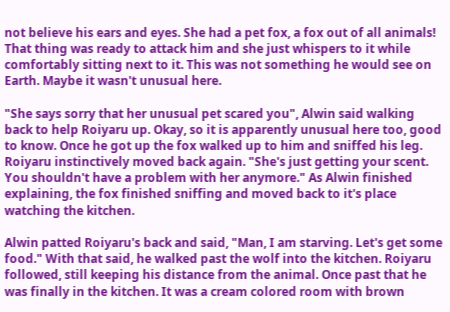not believe his ears and eyes. She had a pet fox, a fox out of all animals! That thing was ready to attack him and she just whispers to it while comfortably sitting next to it. This was not something he would see on Earth. Maybe it wasn't unusual here.

"She says sorry that her unusual pet scared you", Alwin said walking back to help Roiyaru up. Okay, so it is apparently unusual here too, good to know. Once he got up the fox walked up to him and sniffed his leg. Roiyaru instinctively moved back again. "She's just getting your scent. You shouldn't have a problem with her anymore." As Alwin finished explaining, the fox finished sniffing and moved back to it's place watching the kitchen.

Alwin patted Roiyaru's back and said, "Man, I am starving. Let's get some food." With that said, he walked past the wolf into the kitchen. Roiyaru followed, still keeping his distance from the animal. Once past that he was finally in the kitchen. It was a cream colored room with brown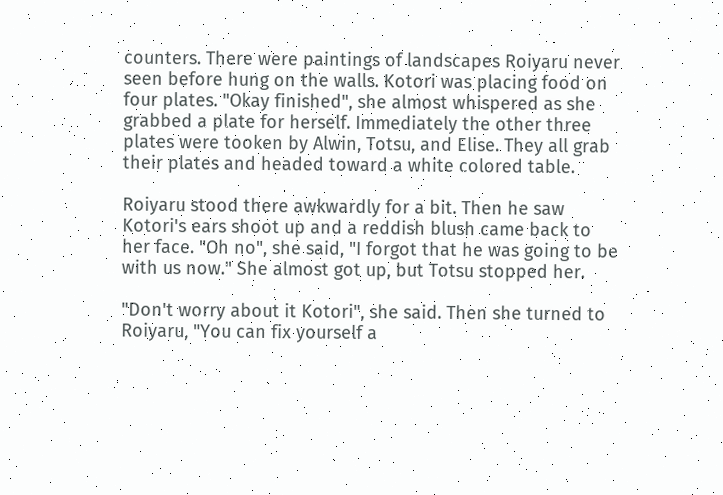counters. There were paintings of landscapes Roiyaru never seen before hung on the walls. Kotori was placing food on four plates. "Okay finished", she almost whispered as she grabbed a plate for herself. Immediately the other three plates were tooken by Alwin, Totsu, and Elise. They all grab their plates and headed toward a white colored table.

Roiyaru stood there awkwardly for a bit. Then he saw Kotori's ears shoot up and a reddish blush came back to her face. "Oh no", she said, "I forgot that he was going to be with us now." She almost got up, but Totsu stopped her.

"Don't worry about it Kotori", she said. Then she turned to Roiyaru, "You can fix yourself a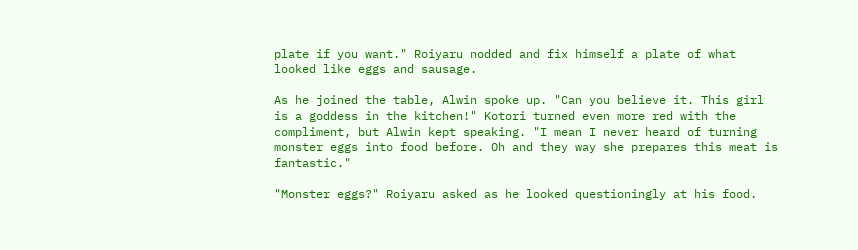plate if you want." Roiyaru nodded and fix himself a plate of what looked like eggs and sausage.

As he joined the table, Alwin spoke up. "Can you believe it. This girl is a goddess in the kitchen!" Kotori turned even more red with the compliment, but Alwin kept speaking. "I mean I never heard of turning monster eggs into food before. Oh and they way she prepares this meat is fantastic."

"Monster eggs?" Roiyaru asked as he looked questioningly at his food.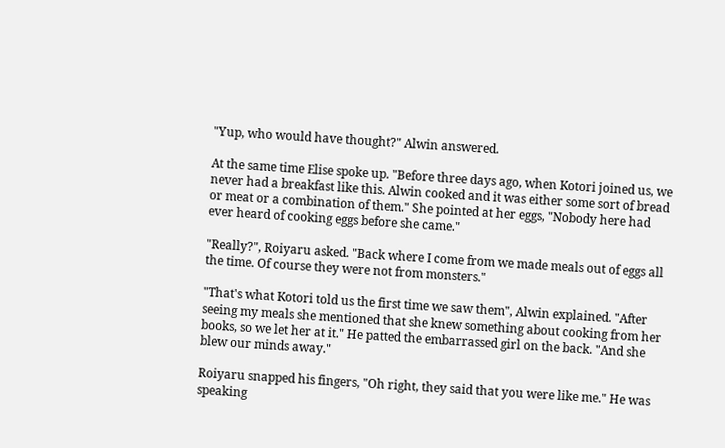"Yup, who would have thought?" Alwin answered.

At the same time Elise spoke up. "Before three days ago, when Kotori joined us, we never had a breakfast like this. Alwin cooked and it was either some sort of bread or meat or a combination of them." She pointed at her eggs, "Nobody here had ever heard of cooking eggs before she came."

"Really?", Roiyaru asked. "Back where I come from we made meals out of eggs all the time. Of course they were not from monsters."

"That's what Kotori told us the first time we saw them", Alwin explained. "After seeing my meals she mentioned that she knew something about cooking from her books, so we let her at it." He patted the embarrassed girl on the back. "And she blew our minds away."

Roiyaru snapped his fingers, "Oh right, they said that you were like me." He was speaking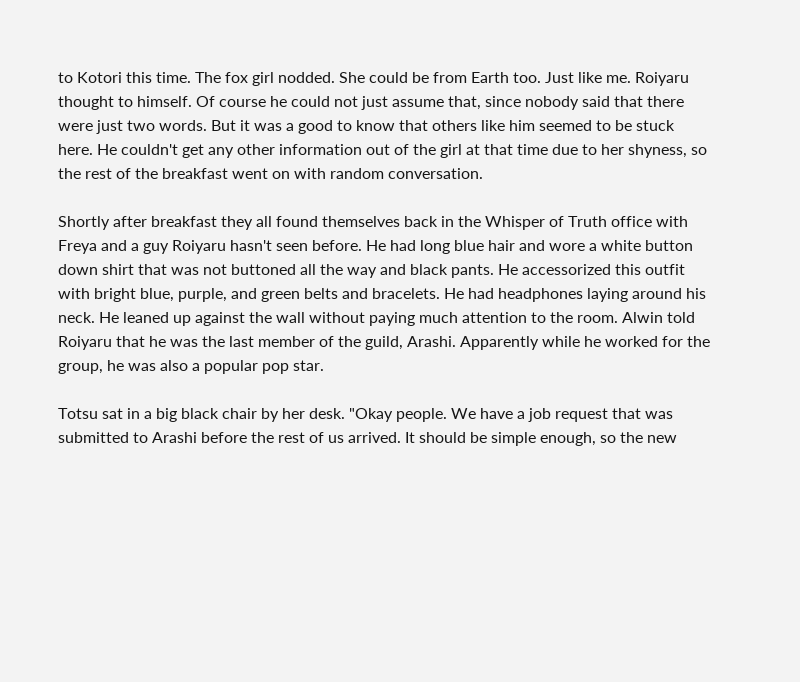to Kotori this time. The fox girl nodded. She could be from Earth too. Just like me. Roiyaru thought to himself. Of course he could not just assume that, since nobody said that there were just two words. But it was a good to know that others like him seemed to be stuck here. He couldn't get any other information out of the girl at that time due to her shyness, so the rest of the breakfast went on with random conversation.

Shortly after breakfast they all found themselves back in the Whisper of Truth office with Freya and a guy Roiyaru hasn't seen before. He had long blue hair and wore a white button down shirt that was not buttoned all the way and black pants. He accessorized this outfit with bright blue, purple, and green belts and bracelets. He had headphones laying around his neck. He leaned up against the wall without paying much attention to the room. Alwin told Roiyaru that he was the last member of the guild, Arashi. Apparently while he worked for the group, he was also a popular pop star.

Totsu sat in a big black chair by her desk. "Okay people. We have a job request that was submitted to Arashi before the rest of us arrived. It should be simple enough, so the new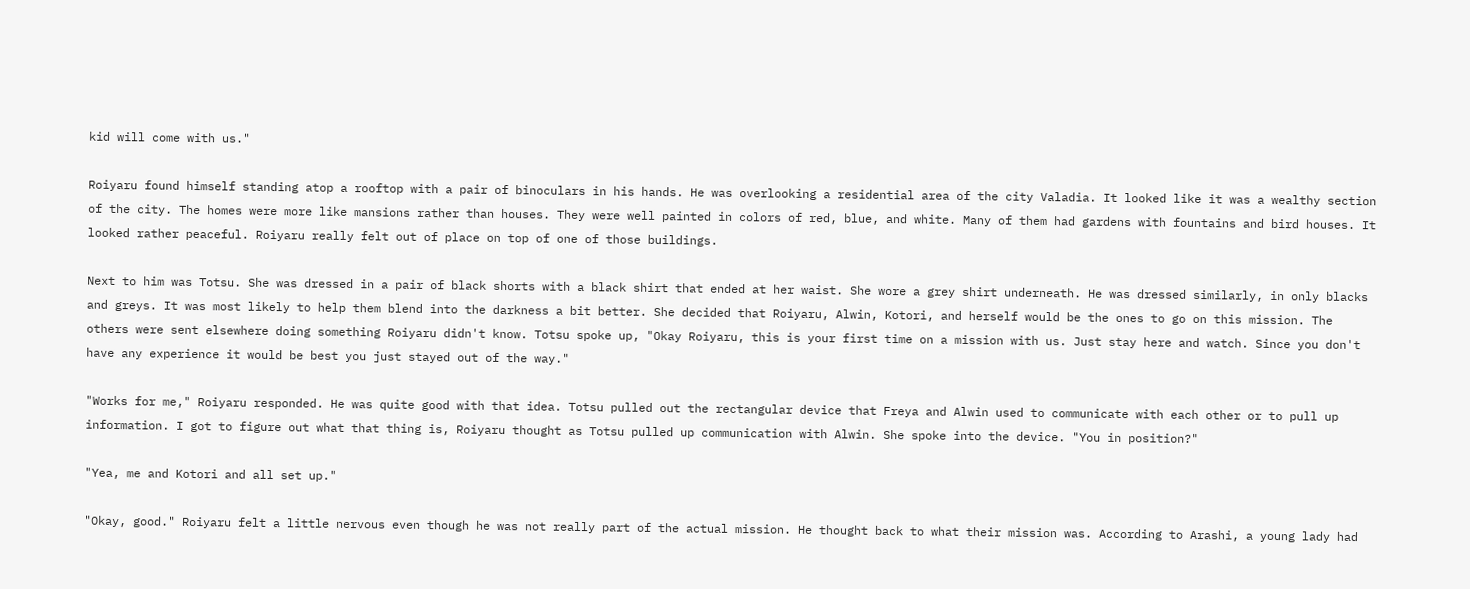kid will come with us."

Roiyaru found himself standing atop a rooftop with a pair of binoculars in his hands. He was overlooking a residential area of the city Valadia. It looked like it was a wealthy section of the city. The homes were more like mansions rather than houses. They were well painted in colors of red, blue, and white. Many of them had gardens with fountains and bird houses. It looked rather peaceful. Roiyaru really felt out of place on top of one of those buildings.

Next to him was Totsu. She was dressed in a pair of black shorts with a black shirt that ended at her waist. She wore a grey shirt underneath. He was dressed similarly, in only blacks and greys. It was most likely to help them blend into the darkness a bit better. She decided that Roiyaru, Alwin, Kotori, and herself would be the ones to go on this mission. The others were sent elsewhere doing something Roiyaru didn't know. Totsu spoke up, "Okay Roiyaru, this is your first time on a mission with us. Just stay here and watch. Since you don't have any experience it would be best you just stayed out of the way."

"Works for me," Roiyaru responded. He was quite good with that idea. Totsu pulled out the rectangular device that Freya and Alwin used to communicate with each other or to pull up information. I got to figure out what that thing is, Roiyaru thought as Totsu pulled up communication with Alwin. She spoke into the device. "You in position?"

"Yea, me and Kotori and all set up."

"Okay, good." Roiyaru felt a little nervous even though he was not really part of the actual mission. He thought back to what their mission was. According to Arashi, a young lady had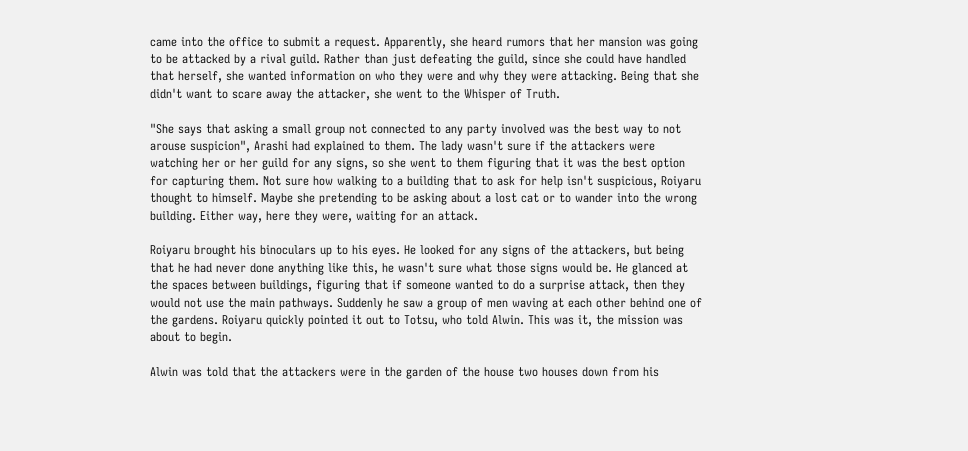came into the office to submit a request. Apparently, she heard rumors that her mansion was going to be attacked by a rival guild. Rather than just defeating the guild, since she could have handled that herself, she wanted information on who they were and why they were attacking. Being that she didn't want to scare away the attacker, she went to the Whisper of Truth.

"She says that asking a small group not connected to any party involved was the best way to not arouse suspicion", Arashi had explained to them. The lady wasn't sure if the attackers were watching her or her guild for any signs, so she went to them figuring that it was the best option for capturing them. Not sure how walking to a building that to ask for help isn't suspicious, Roiyaru thought to himself. Maybe she pretending to be asking about a lost cat or to wander into the wrong building. Either way, here they were, waiting for an attack.

Roiyaru brought his binoculars up to his eyes. He looked for any signs of the attackers, but being that he had never done anything like this, he wasn't sure what those signs would be. He glanced at the spaces between buildings, figuring that if someone wanted to do a surprise attack, then they would not use the main pathways. Suddenly he saw a group of men waving at each other behind one of the gardens. Roiyaru quickly pointed it out to Totsu, who told Alwin. This was it, the mission was about to begin.

Alwin was told that the attackers were in the garden of the house two houses down from his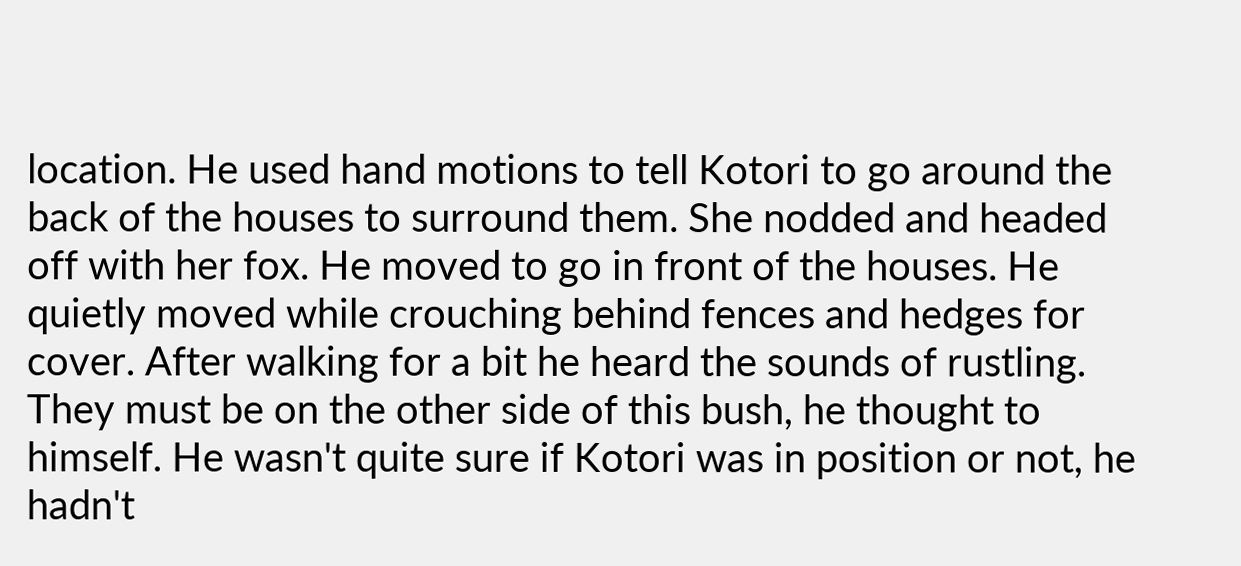location. He used hand motions to tell Kotori to go around the back of the houses to surround them. She nodded and headed off with her fox. He moved to go in front of the houses. He quietly moved while crouching behind fences and hedges for cover. After walking for a bit he heard the sounds of rustling. They must be on the other side of this bush, he thought to himself. He wasn't quite sure if Kotori was in position or not, he hadn't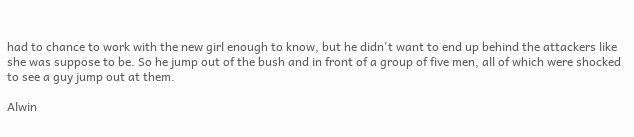had to chance to work with the new girl enough to know, but he didn't want to end up behind the attackers like she was suppose to be. So he jump out of the bush and in front of a group of five men, all of which were shocked to see a guy jump out at them.

Alwin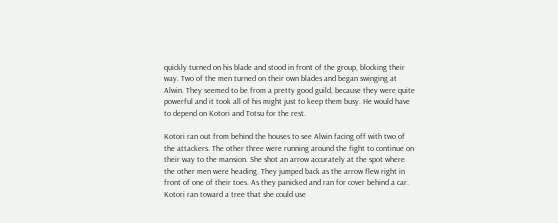quickly turned on his blade and stood in front of the group, blocking their way. Two of the men turned on their own blades and began swinging at Alwin. They seemed to be from a pretty good guild, because they were quite powerful and it took all of his might just to keep them busy. He would have to depend on Kotori and Totsu for the rest.

Kotori ran out from behind the houses to see Alwin facing off with two of the attackers. The other three were running around the fight to continue on their way to the mansion. She shot an arrow accurately at the spot where the other men were heading. They jumped back as the arrow flew right in front of one of their toes. As they panicked and ran for cover behind a car. Kotori ran toward a tree that she could use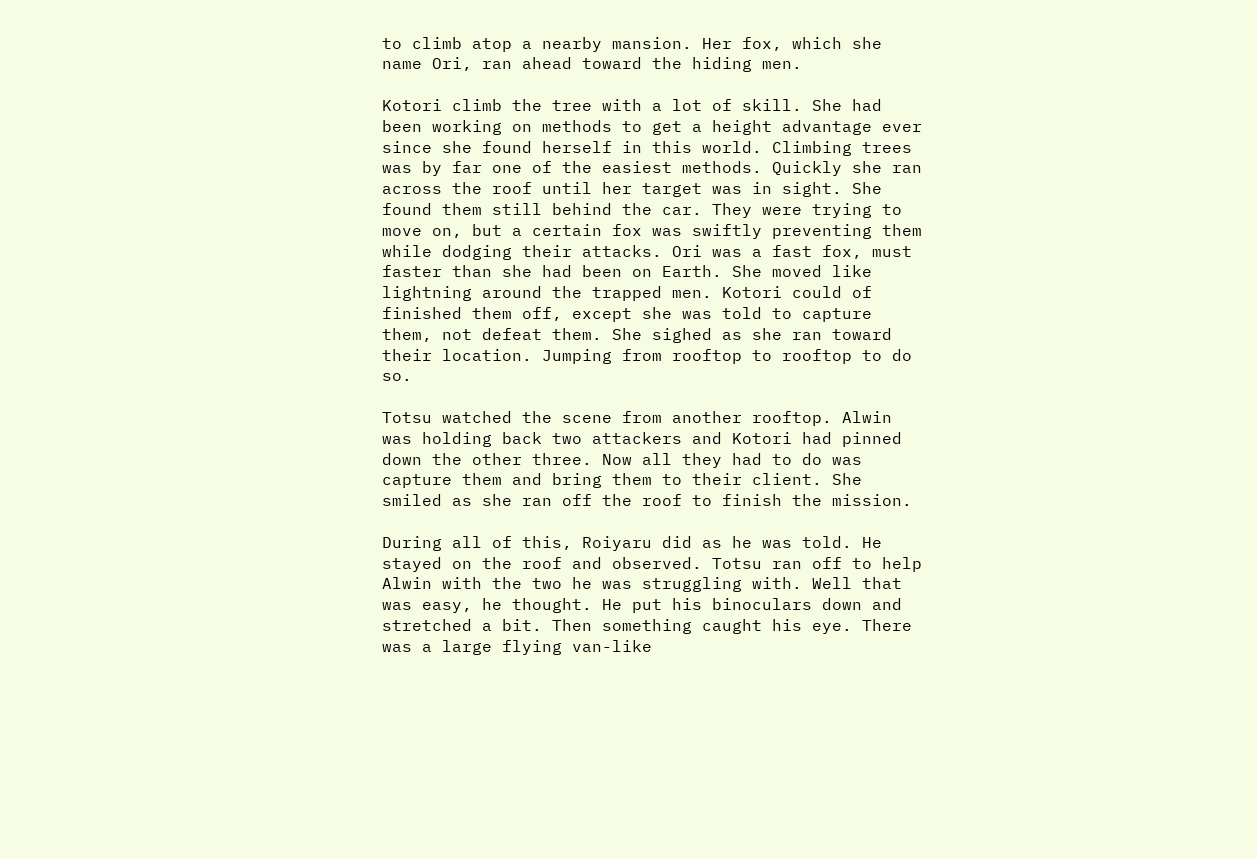to climb atop a nearby mansion. Her fox, which she name Ori, ran ahead toward the hiding men.

Kotori climb the tree with a lot of skill. She had been working on methods to get a height advantage ever since she found herself in this world. Climbing trees was by far one of the easiest methods. Quickly she ran across the roof until her target was in sight. She found them still behind the car. They were trying to move on, but a certain fox was swiftly preventing them while dodging their attacks. Ori was a fast fox, must faster than she had been on Earth. She moved like lightning around the trapped men. Kotori could of finished them off, except she was told to capture them, not defeat them. She sighed as she ran toward their location. Jumping from rooftop to rooftop to do so.

Totsu watched the scene from another rooftop. Alwin was holding back two attackers and Kotori had pinned down the other three. Now all they had to do was capture them and bring them to their client. She smiled as she ran off the roof to finish the mission.

During all of this, Roiyaru did as he was told. He stayed on the roof and observed. Totsu ran off to help Alwin with the two he was struggling with. Well that was easy, he thought. He put his binoculars down and stretched a bit. Then something caught his eye. There was a large flying van-like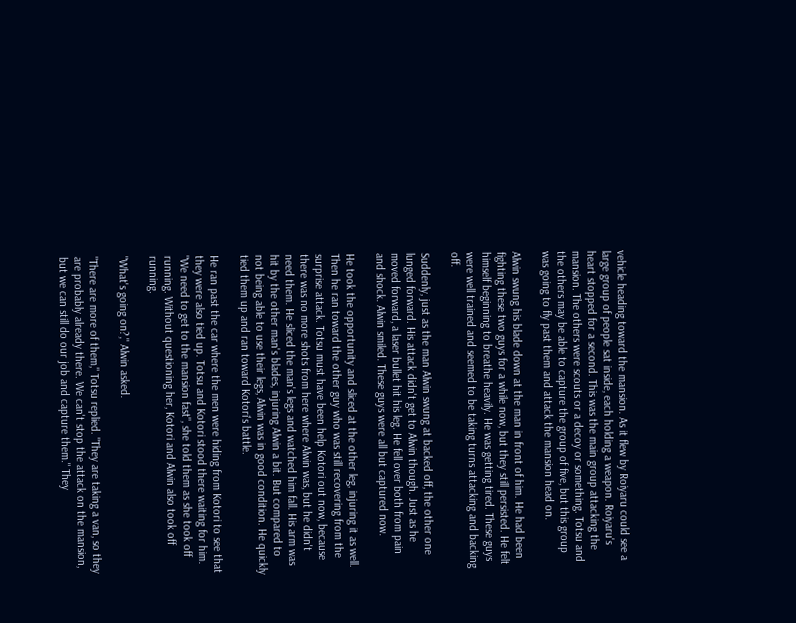vehicle heading toward the mansion. As it flew by Roiyaru could see a large group of people sat inside, each holding a weapon. Roiyaru's heart stopped for a second. This was the main group attacking the mansion. The others were scouts or a decoy or something. Totsu and the others may be able to capture the group of five, but this group was going to fly past them and attack the mansion head on.

Alwin swung his blade down at the man in front of him. He had been fighting these two guys for a while now, but they still persisted. He felt himself beginning to breathe heavily. He was getting tired. These guys were well trained and seemed to be taking turns attacking and backing off.

Suddenly, just as the man Alwin swung at backed off, the other one lunged forward. His attack didn't get to Alwin though. Just as he moved forward, a laser bullet hit his leg. He fell over both from pain and shock. Alwin smiled. These guys were all but captured now.

He took the opportunity and sliced at the other leg, injuring it as well. Then he ran toward the other guy who was still recovering from the surprise attack. Totsu must have been help Kotori out now, because there was no more shots from here where Alwin was, but he didn't need them. He sliced the man's legs and watched him fall. His arm was hit by the other man's blades, injuring Alwin a bit. But compared to not being able to use their legs, Alwin was in good condition. He quickly tied them up and ran toward Kotori's battle.

He ran past the car where the men were hiding from Kotori to see that they were also tied up. Totsu and Kotori stood there waiting for him. "We need to get to the mansion fast", she told them as she took off running. Without questioning her, Kotori and Alwin also took off running.

"What's going on?," Alwin asked.

"There are more of them," Totsu replied. "They are taking a van, so they are probably already there. We can't stop the attack on the mansion, but we can still do our job and capture them." They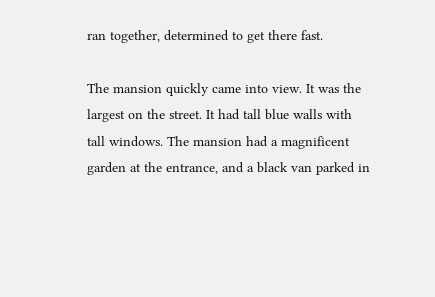ran together, determined to get there fast.

The mansion quickly came into view. It was the largest on the street. It had tall blue walls with tall windows. The mansion had a magnificent garden at the entrance, and a black van parked in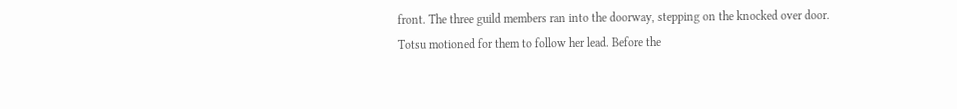front. The three guild members ran into the doorway, stepping on the knocked over door. Totsu motioned for them to follow her lead. Before the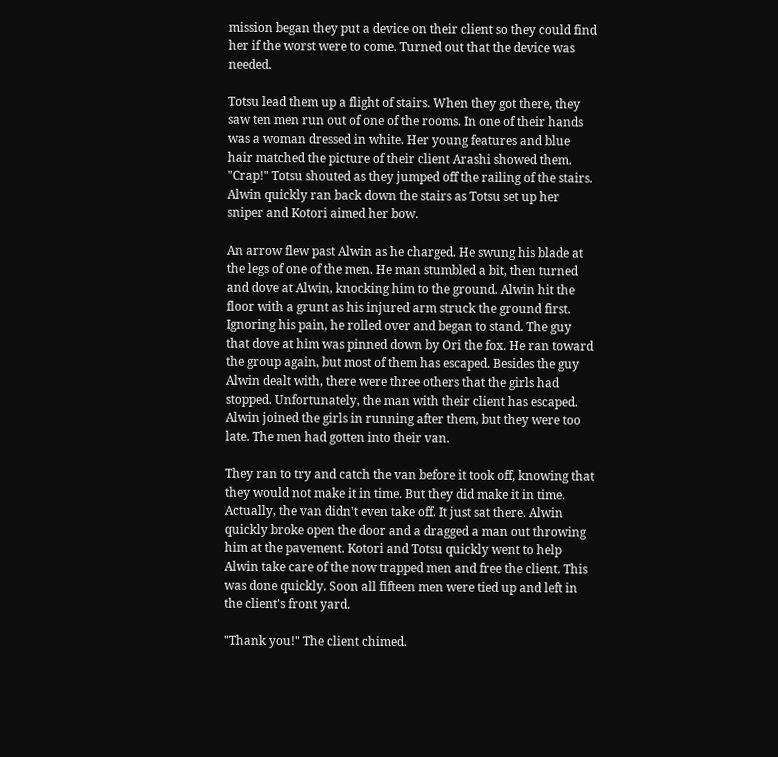mission began they put a device on their client so they could find her if the worst were to come. Turned out that the device was needed.

Totsu lead them up a flight of stairs. When they got there, they saw ten men run out of one of the rooms. In one of their hands was a woman dressed in white. Her young features and blue hair matched the picture of their client Arashi showed them. "Crap!" Totsu shouted as they jumped off the railing of the stairs. Alwin quickly ran back down the stairs as Totsu set up her sniper and Kotori aimed her bow.

An arrow flew past Alwin as he charged. He swung his blade at the legs of one of the men. He man stumbled a bit, then turned and dove at Alwin, knocking him to the ground. Alwin hit the floor with a grunt as his injured arm struck the ground first. Ignoring his pain, he rolled over and began to stand. The guy that dove at him was pinned down by Ori the fox. He ran toward the group again, but most of them has escaped. Besides the guy Alwin dealt with, there were three others that the girls had stopped. Unfortunately, the man with their client has escaped. Alwin joined the girls in running after them, but they were too late. The men had gotten into their van.

They ran to try and catch the van before it took off, knowing that they would not make it in time. But they did make it in time. Actually, the van didn't even take off. It just sat there. Alwin quickly broke open the door and a dragged a man out throwing him at the pavement. Kotori and Totsu quickly went to help Alwin take care of the now trapped men and free the client. This was done quickly. Soon all fifteen men were tied up and left in the client's front yard.

"Thank you!" The client chimed.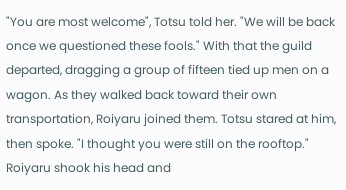"You are most welcome", Totsu told her. "We will be back once we questioned these fools." With that the guild departed, dragging a group of fifteen tied up men on a wagon. As they walked back toward their own transportation, Roiyaru joined them. Totsu stared at him, then spoke. "I thought you were still on the rooftop." Roiyaru shook his head and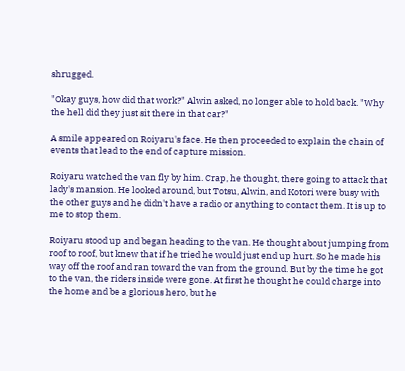shrugged.

"Okay guys, how did that work?" Alwin asked, no longer able to hold back. "Why the hell did they just sit there in that car?"

A smile appeared on Roiyaru's face. He then proceeded to explain the chain of events that lead to the end of capture mission.

Roiyaru watched the van fly by him. Crap, he thought, there going to attack that lady's mansion. He looked around, but Totsu, Alwin, and Kotori were busy with the other guys and he didn't have a radio or anything to contact them. It is up to me to stop them.

Roiyaru stood up and began heading to the van. He thought about jumping from roof to roof, but knew that if he tried he would just end up hurt. So he made his way off the roof and ran toward the van from the ground. But by the time he got to the van, the riders inside were gone. At first he thought he could charge into the home and be a glorious hero, but he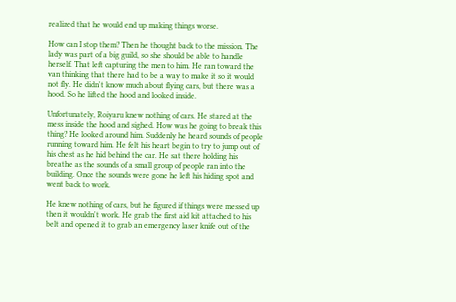realized that he would end up making things worse.

How can I stop them? Then he thought back to the mission. The lady was part of a big guild, so she should be able to handle herself. That left capturing the men to him. He ran toward the van thinking that there had to be a way to make it so it would not fly. He didn't know much about flying cars, but there was a hood. So he lifted the hood and looked inside.

Unfortunately, Roiyaru knew nothing of cars. He stared at the mess inside the hood and sighed. How was he going to break this thing? He looked around him. Suddenly he heard sounds of people running toward him. He felt his heart begin to try to jump out of his chest as he hid behind the car. He sat there holding his breathe as the sounds of a small group of people ran into the building. Once the sounds were gone he left his hiding spot and went back to work.

He knew nothing of cars, but he figured if things were messed up then it wouldn't work. He grab the first aid kit attached to his belt and opened it to grab an emergency laser knife out of the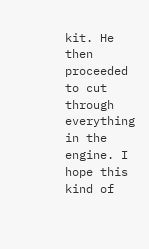kit. He then proceeded to cut through everything in the engine. I hope this kind of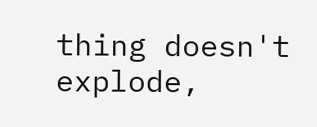thing doesn't explode,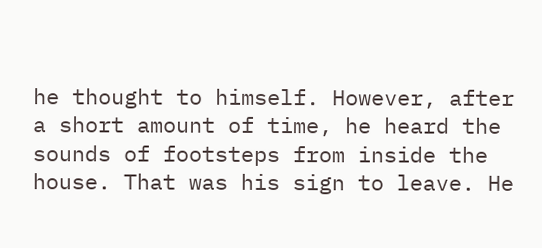he thought to himself. However, after a short amount of time, he heard the sounds of footsteps from inside the house. That was his sign to leave. He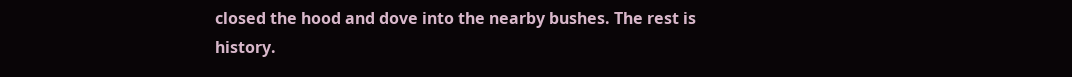closed the hood and dove into the nearby bushes. The rest is history.